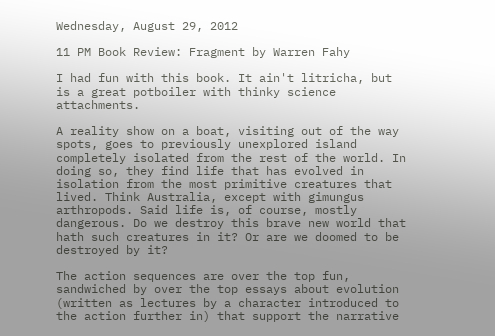Wednesday, August 29, 2012

11 PM Book Review: Fragment by Warren Fahy

I had fun with this book. It ain't litricha, but is a great potboiler with thinky science attachments.

A reality show on a boat, visiting out of the way spots, goes to previously unexplored island completely isolated from the rest of the world. In doing so, they find life that has evolved in isolation from the most primitive creatures that lived. Think Australia, except with gimungus arthropods. Said life is, of course, mostly dangerous. Do we destroy this brave new world that hath such creatures in it? Or are we doomed to be destroyed by it?

The action sequences are over the top fun, sandwiched by over the top essays about evolution (written as lectures by a character introduced to the action further in) that support the narrative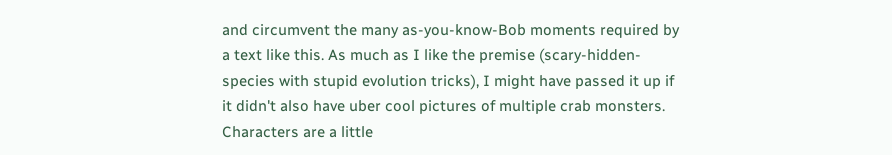and circumvent the many as-you-know-Bob moments required by a text like this. As much as I like the premise (scary-hidden-species with stupid evolution tricks), I might have passed it up if it didn't also have uber cool pictures of multiple crab monsters. Characters are a little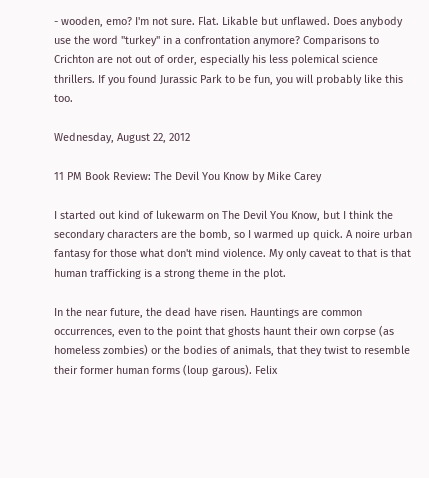- wooden, emo? I'm not sure. Flat. Likable but unflawed. Does anybody use the word "turkey" in a confrontation anymore? Comparisons to Crichton are not out of order, especially his less polemical science thrillers. If you found Jurassic Park to be fun, you will probably like this too.

Wednesday, August 22, 2012

11 PM Book Review: The Devil You Know by Mike Carey

I started out kind of lukewarm on The Devil You Know, but I think the secondary characters are the bomb, so I warmed up quick. A noire urban fantasy for those what don't mind violence. My only caveat to that is that human trafficking is a strong theme in the plot.

In the near future, the dead have risen. Hauntings are common occurrences, even to the point that ghosts haunt their own corpse (as homeless zombies) or the bodies of animals, that they twist to resemble their former human forms (loup garous). Felix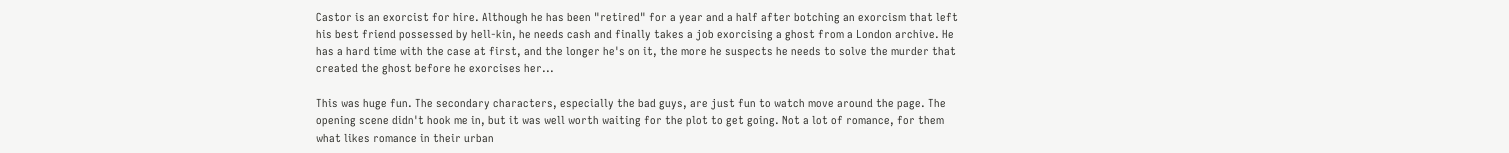Castor is an exorcist for hire. Although he has been "retired" for a year and a half after botching an exorcism that left his best friend possessed by hell-kin, he needs cash and finally takes a job exorcising a ghost from a London archive. He has a hard time with the case at first, and the longer he's on it, the more he suspects he needs to solve the murder that created the ghost before he exorcises her...

This was huge fun. The secondary characters, especially the bad guys, are just fun to watch move around the page. The opening scene didn't hook me in, but it was well worth waiting for the plot to get going. Not a lot of romance, for them what likes romance in their urban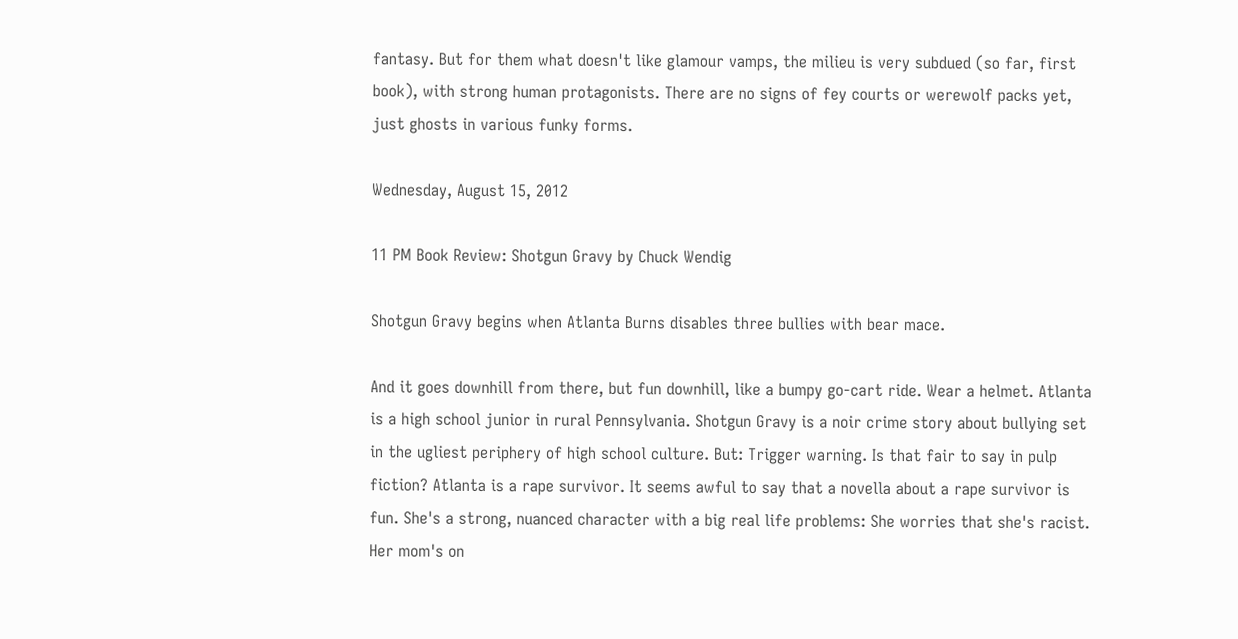fantasy. But for them what doesn't like glamour vamps, the milieu is very subdued (so far, first book), with strong human protagonists. There are no signs of fey courts or werewolf packs yet, just ghosts in various funky forms.

Wednesday, August 15, 2012

11 PM Book Review: Shotgun Gravy by Chuck Wendig

Shotgun Gravy begins when Atlanta Burns disables three bullies with bear mace.

And it goes downhill from there, but fun downhill, like a bumpy go-cart ride. Wear a helmet. Atlanta is a high school junior in rural Pennsylvania. Shotgun Gravy is a noir crime story about bullying set in the ugliest periphery of high school culture. But: Trigger warning. Is that fair to say in pulp fiction? Atlanta is a rape survivor. It seems awful to say that a novella about a rape survivor is fun. She's a strong, nuanced character with a big real life problems: She worries that she's racist. Her mom's on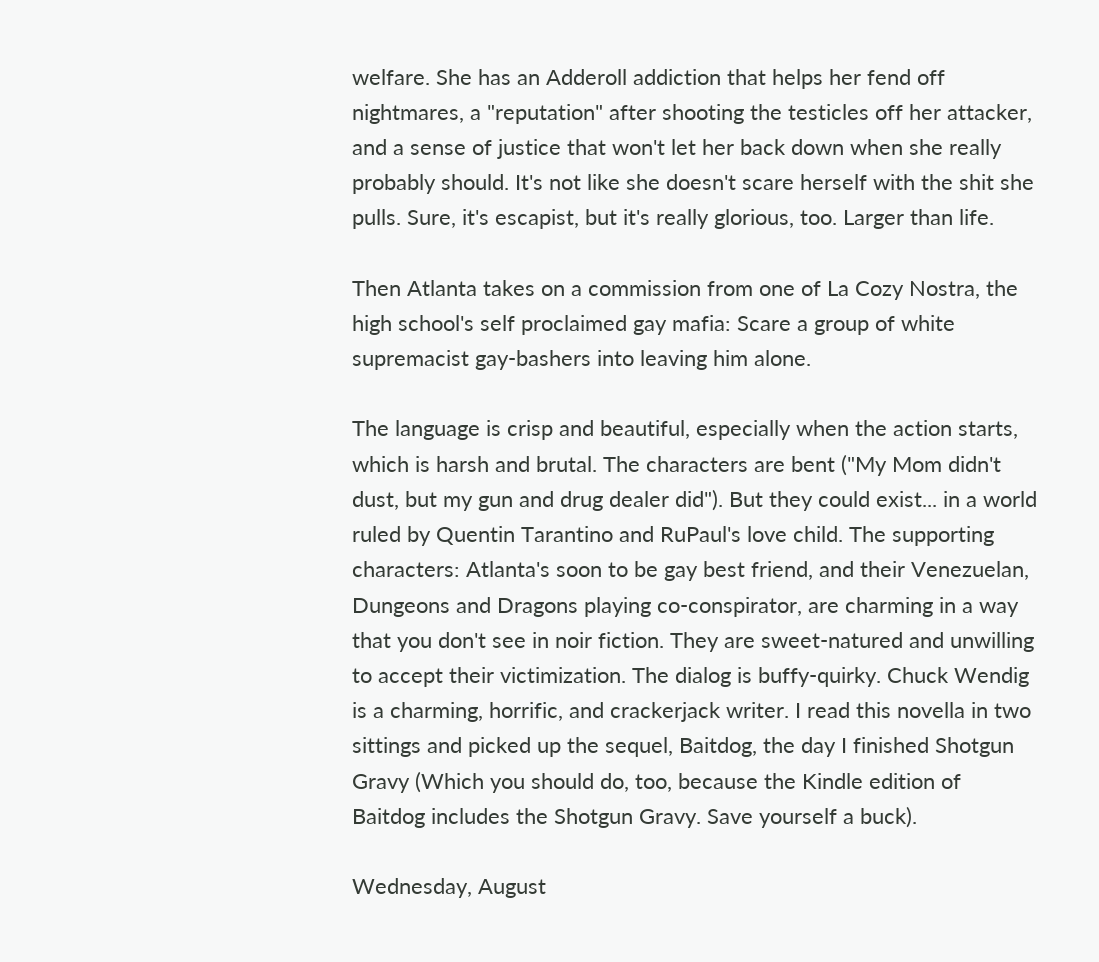welfare. She has an Adderoll addiction that helps her fend off nightmares, a "reputation" after shooting the testicles off her attacker, and a sense of justice that won't let her back down when she really probably should. It's not like she doesn't scare herself with the shit she pulls. Sure, it's escapist, but it's really glorious, too. Larger than life.

Then Atlanta takes on a commission from one of La Cozy Nostra, the high school's self proclaimed gay mafia: Scare a group of white supremacist gay-bashers into leaving him alone.

The language is crisp and beautiful, especially when the action starts, which is harsh and brutal. The characters are bent ("My Mom didn't dust, but my gun and drug dealer did"). But they could exist... in a world ruled by Quentin Tarantino and RuPaul's love child. The supporting characters: Atlanta's soon to be gay best friend, and their Venezuelan, Dungeons and Dragons playing co-conspirator, are charming in a way that you don't see in noir fiction. They are sweet-natured and unwilling to accept their victimization. The dialog is buffy-quirky. Chuck Wendig is a charming, horrific, and crackerjack writer. I read this novella in two sittings and picked up the sequel, Baitdog, the day I finished Shotgun Gravy (Which you should do, too, because the Kindle edition of Baitdog includes the Shotgun Gravy. Save yourself a buck).

Wednesday, August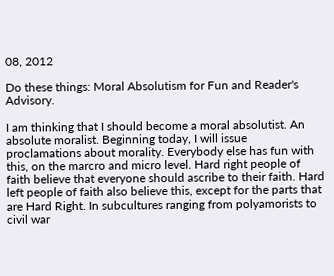08, 2012

Do these things: Moral Absolutism for Fun and Reader's Advisory.

I am thinking that I should become a moral absolutist. An absolute moralist. Beginning today, I will issue proclamations about morality. Everybody else has fun with this, on the marcro and micro level. Hard right people of faith believe that everyone should ascribe to their faith. Hard left people of faith also believe this, except for the parts that are Hard Right. In subcultures ranging from polyamorists to civil war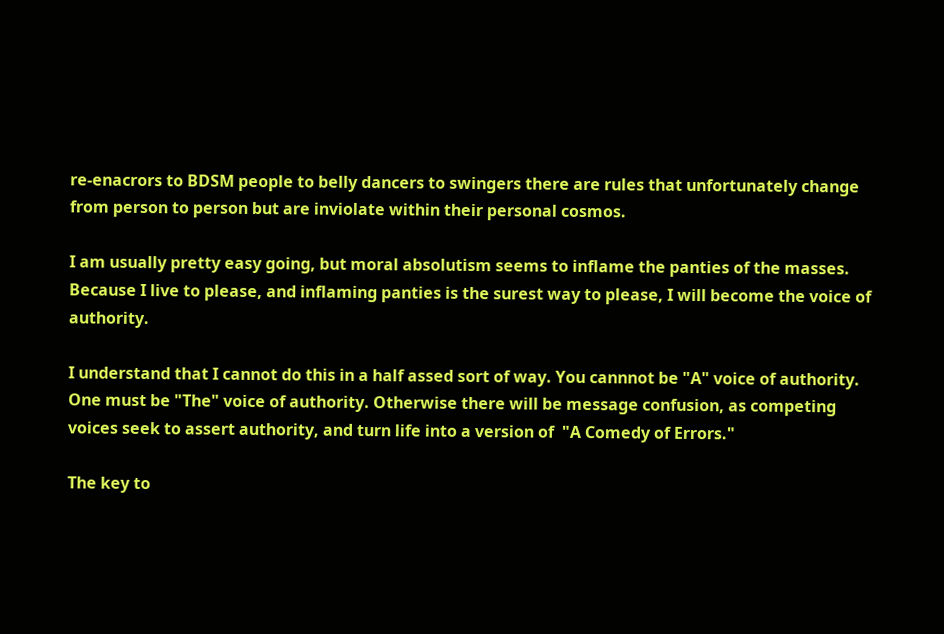re-enacrors to BDSM people to belly dancers to swingers there are rules that unfortunately change from person to person but are inviolate within their personal cosmos.

I am usually pretty easy going, but moral absolutism seems to inflame the panties of the masses. Because I live to please, and inflaming panties is the surest way to please, I will become the voice of  authority.

I understand that I cannot do this in a half assed sort of way. You cannnot be "A" voice of authority. One must be "The" voice of authority. Otherwise there will be message confusion, as competing voices seek to assert authority, and turn life into a version of  "A Comedy of Errors."

The key to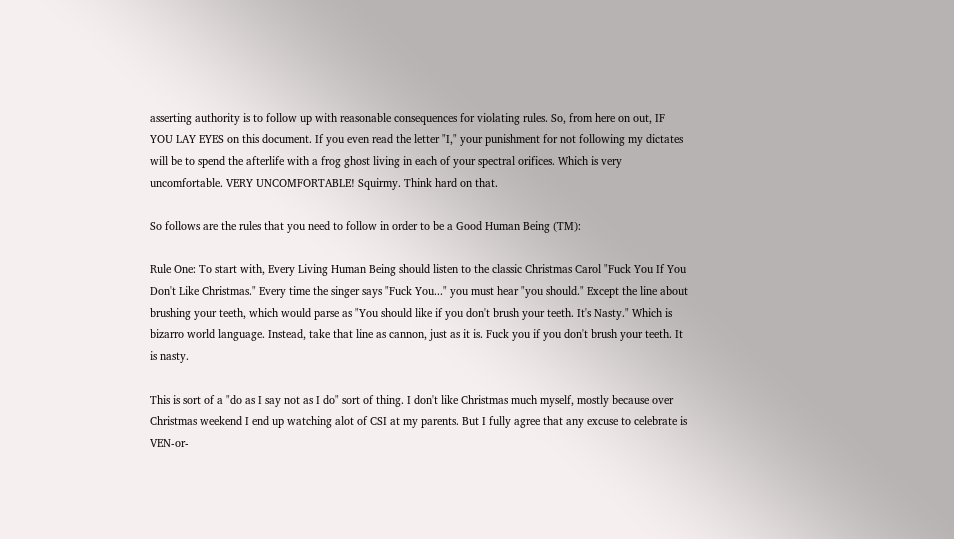asserting authority is to follow up with reasonable consequences for violating rules. So, from here on out, IF YOU LAY EYES on this document. If you even read the letter "I," your punishment for not following my dictates will be to spend the afterlife with a frog ghost living in each of your spectral orifices. Which is very uncomfortable. VERY UNCOMFORTABLE! Squirmy. Think hard on that.

So follows are the rules that you need to follow in order to be a Good Human Being (TM):

Rule One: To start with, Every Living Human Being should listen to the classic Christmas Carol "Fuck You If You Don't Like Christmas." Every time the singer says "Fuck You..." you must hear "you should." Except the line about brushing your teeth, which would parse as "You should like if you don't brush your teeth. It's Nasty." Which is bizarro world language. Instead, take that line as cannon, just as it is. Fuck you if you don't brush your teeth. It is nasty.

This is sort of a "do as I say not as I do" sort of thing. I don't like Christmas much myself, mostly because over Christmas weekend I end up watching alot of CSI at my parents. But I fully agree that any excuse to celebrate is VEN-or-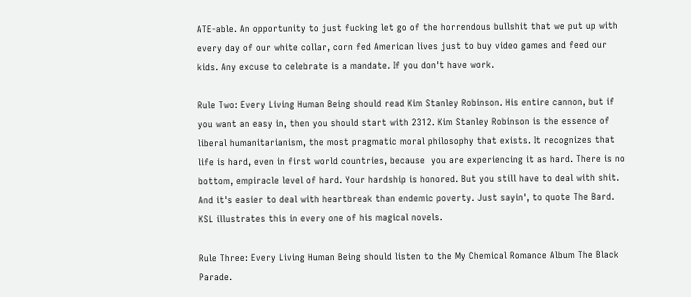ATE-able. An opportunity to just fucking let go of the horrendous bullshit that we put up with every day of our white collar, corn fed American lives just to buy video games and feed our kids. Any excuse to celebrate is a mandate. If you don't have work.

Rule Two: Every Living Human Being should read Kim Stanley Robinson. His entire cannon, but if you want an easy in, then you should start with 2312. Kim Stanley Robinson is the essence of liberal humanitarianism, the most pragmatic moral philosophy that exists. It recognizes that life is hard, even in first world countries, because  you are experiencing it as hard. There is no bottom, empiracle level of hard. Your hardship is honored. But you still have to deal with shit. And it's easier to deal with heartbreak than endemic poverty. Just sayin', to quote The Bard. KSL illustrates this in every one of his magical novels.

Rule Three: Every Living Human Being should listen to the My Chemical Romance Album The Black Parade.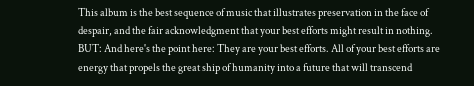This album is the best sequence of music that illustrates preservation in the face of despair, and the fair acknowledgment that your best efforts might result in nothing. BUT: And here's the point here: They are your best efforts. All of your best efforts are energy that propels the great ship of humanity into a future that will transcend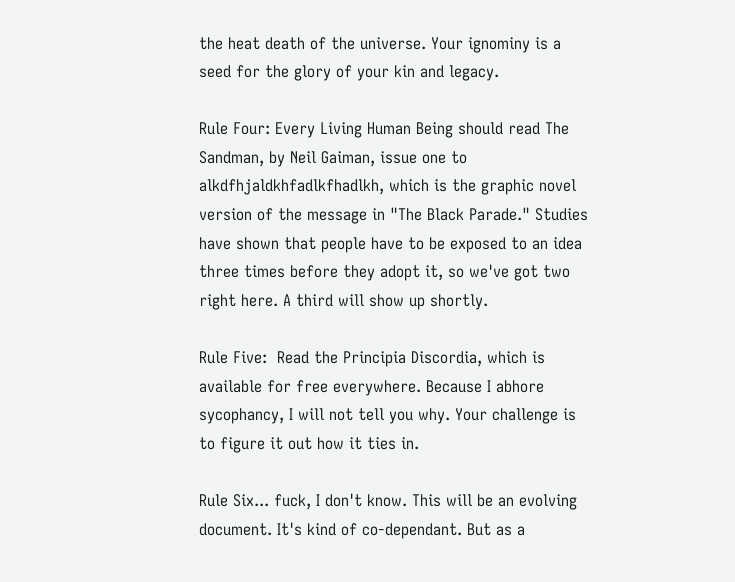the heat death of the universe. Your ignominy is a seed for the glory of your kin and legacy.

Rule Four: Every Living Human Being should read The Sandman, by Neil Gaiman, issue one to alkdfhjaldkhfadlkfhadlkh, which is the graphic novel version of the message in "The Black Parade." Studies have shown that people have to be exposed to an idea three times before they adopt it, so we've got two right here. A third will show up shortly.

Rule Five:  Read the Principia Discordia, which is available for free everywhere. Because I abhore sycophancy, I will not tell you why. Your challenge is to figure it out how it ties in.

Rule Six... fuck, I don't know. This will be an evolving document. It's kind of co-dependant. But as a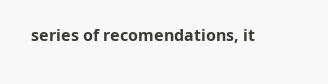series of recomendations, it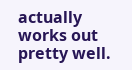actually works out pretty well.